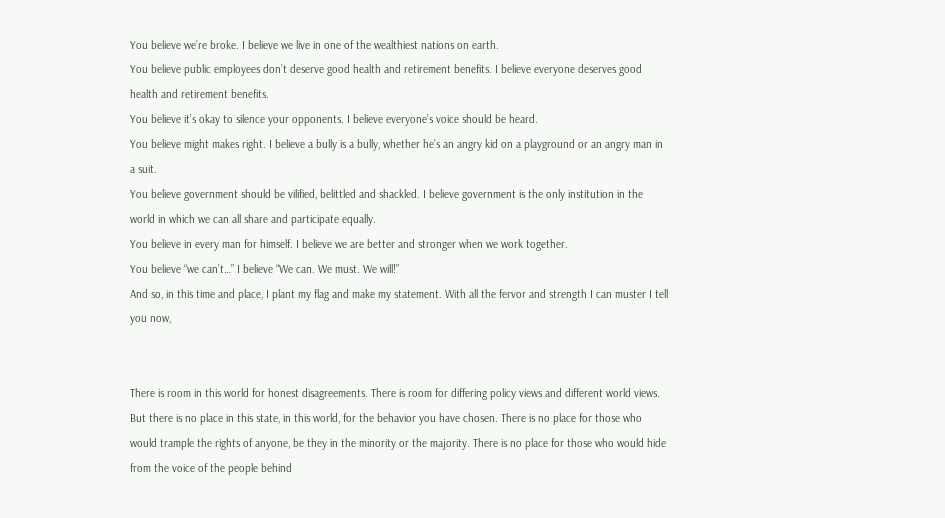You believe we’re broke. I believe we live in one of the wealthiest nations on earth.
You believe public employees don’t deserve good health and retirement benefits. I believe everyone deserves good health and retirement benefits.
You believe it’s okay to silence your opponents. I believe everyone’s voice should be heard.
You believe might makes right. I believe a bully is a bully, whether he’s an angry kid on a playground or an angry man in a suit.
You believe government should be vilified, belittled and shackled. I believe government is the only institution in the world in which we can all share and participate equally.
You believe in every man for himself. I believe we are better and stronger when we work together.
You believe “we can’t…” I believe “We can. We must. We will!”
And so, in this time and place, I plant my flag and make my statement. With all the fervor and strength I can muster I tell you now,


There is room in this world for honest disagreements. There is room for differing policy views and different world views. But there is no place in this state, in this world, for the behavior you have chosen. There is no place for those who would trample the rights of anyone, be they in the minority or the majority. There is no place for those who would hide from the voice of the people behind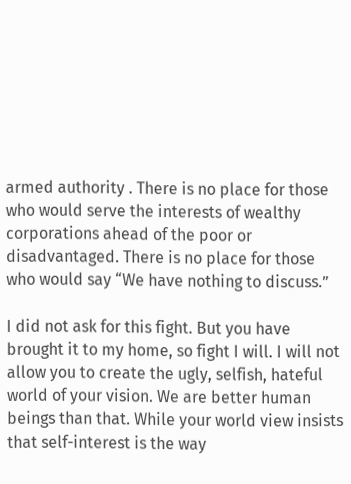armed authority . There is no place for those who would serve the interests of wealthy corporations ahead of the poor or disadvantaged. There is no place for those who would say “We have nothing to discuss.”

I did not ask for this fight. But you have brought it to my home, so fight I will. I will not allow you to create the ugly, selfish, hateful world of your vision. We are better human beings than that. While your world view insists that self-interest is the way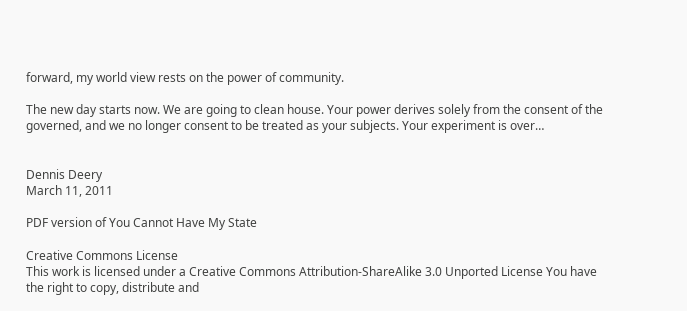forward, my world view rests on the power of community.

The new day starts now. We are going to clean house. Your power derives solely from the consent of the governed, and we no longer consent to be treated as your subjects. Your experiment is over…


Dennis Deery
March 11, 2011

PDF version of You Cannot Have My State

Creative Commons License
This work is licensed under a Creative Commons Attribution-ShareAlike 3.0 Unported License You have the right to copy, distribute and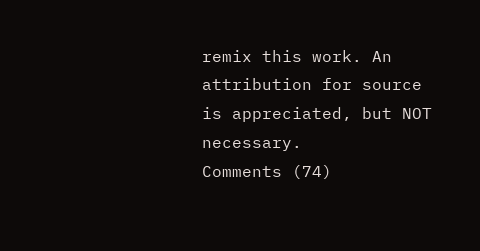remix this work. An attribution for source is appreciated, but NOT necessary.
Comments (74)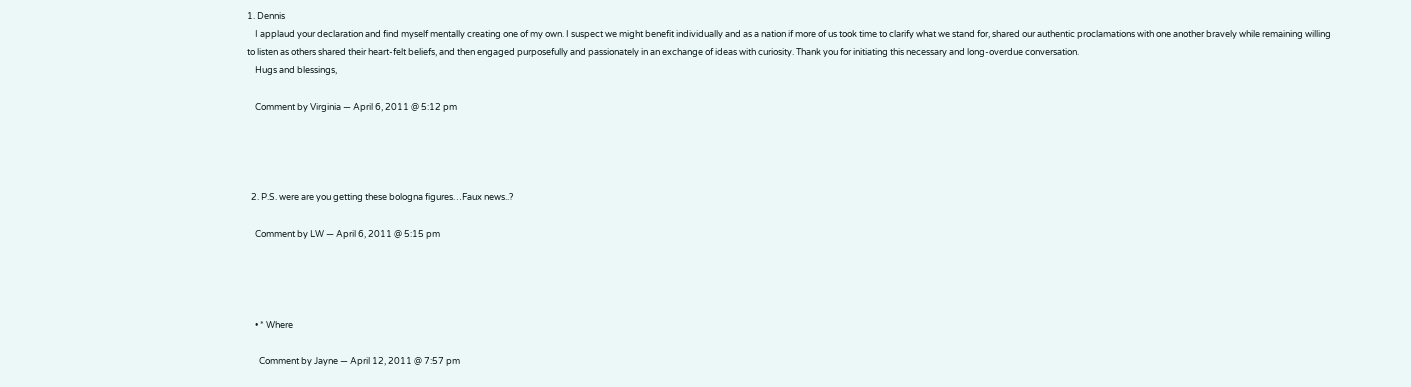1. Dennis
    I applaud your declaration and find myself mentally creating one of my own. I suspect we might benefit individually and as a nation if more of us took time to clarify what we stand for, shared our authentic proclamations with one another bravely while remaining willing to listen as others shared their heart-felt beliefs, and then engaged purposefully and passionately in an exchange of ideas with curiosity. Thank you for initiating this necessary and long-overdue conversation.
    Hugs and blessings,

    Comment by Virginia — April 6, 2011 @ 5:12 pm




  2. P.S. were are you getting these bologna figures…Faux news..?

    Comment by LW — April 6, 2011 @ 5:15 pm




    • * Where

      Comment by Jayne — April 12, 2011 @ 7:57 pm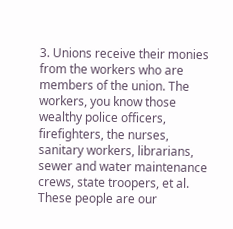3. Unions receive their monies from the workers who are members of the union. The workers, you know those wealthy police officers, firefighters, the nurses, sanitary workers, librarians, sewer and water maintenance crews, state troopers, et al. These people are our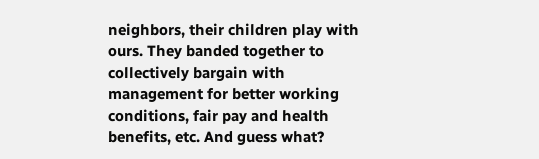neighbors, their children play with ours. They banded together to collectively bargain with management for better working conditions, fair pay and health benefits, etc. And guess what?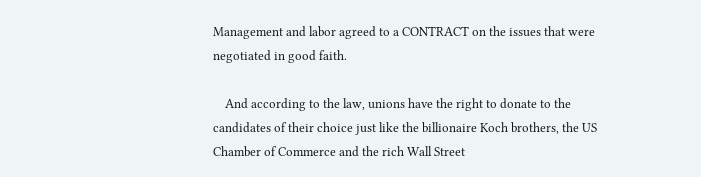Management and labor agreed to a CONTRACT on the issues that were negotiated in good faith.

    And according to the law, unions have the right to donate to the candidates of their choice just like the billionaire Koch brothers, the US Chamber of Commerce and the rich Wall Street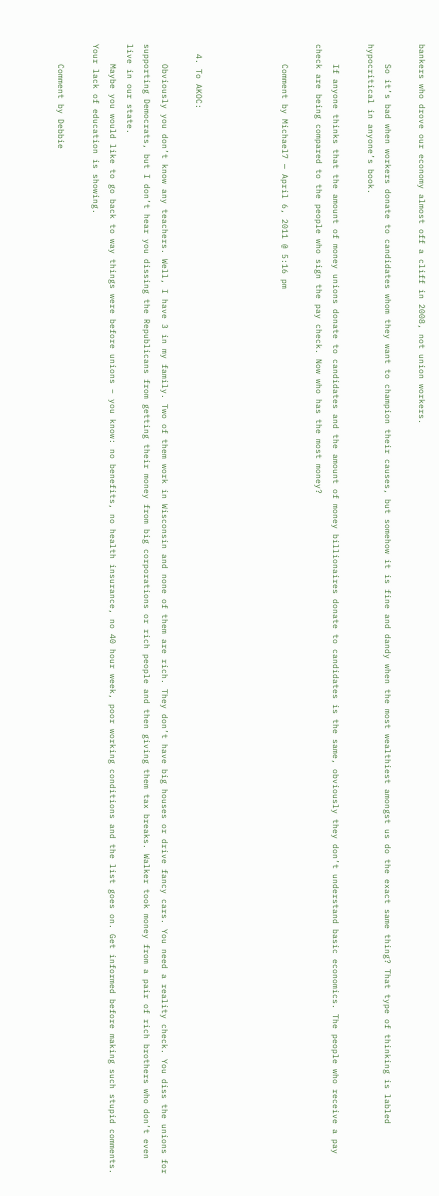bankers who drove our economy almost off a cliff in 2008, not union workers.

    So it’s bad when workers donate to candidates whom they want to champion their causes, but somehow it is fine and dandy when the most wealthiest amongst us do the exact same thing? That type of thinking is labled hypocritical in anyone’s book.

    If anyone thinks that the amount of money unions donate to candidates and the amount of money billionaires donate to candidates is the same, obviously they don’t understand basic economics. The people who receive a pay check are being compared to the people who sign the pay check. Now who has the most money?

    Comment by Michael7 — April 6, 2011 @ 5:16 pm




  4. To AKOC:

    Obviously you don’t know any teachers. Well, I have 3 in my family. Two of them work in Wisconsin and none of them are rich. They don’t have big houses or drive fancy cars. You need a reality check. You diss the unions for supporting Democrats, but I don’t hear you dissing the Republicans from getting their money from big corporations or rich people and then giving them tax breaks. Walker took money from a pair of rich brothers who don’t even live in our state.
    Maybe you would like to go back to way things were before unions – you know: no benefits, no health insurance, no 40 hour week, poor working conditions and the list goes on. Get informed before making such stupid comments. Your lack of education is showing.

    Comment by Debbie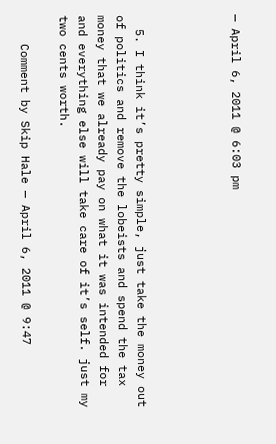— April 6, 2011 @ 6:03 pm




  5. I think it’s pretty simple, just take the money out of politics and remove the lobeists and spend the tax money that we already pay on what it was intended for and everything else will take care of it’s self. just my two cents worth.

    Comment by Skip Hale — April 6, 2011 @ 9:47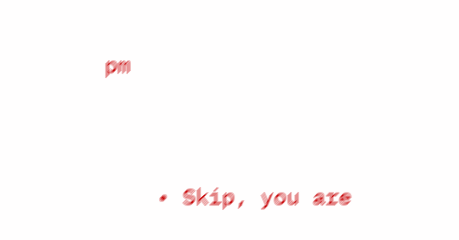pm




    • Skip, you are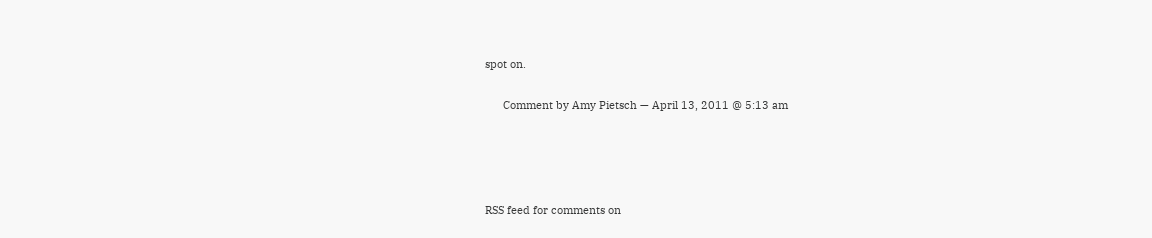spot on.

      Comment by Amy Pietsch — April 13, 2011 @ 5:13 am




RSS feed for comments on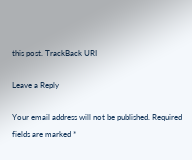this post. TrackBack URI

Leave a Reply

Your email address will not be published. Required fields are marked *